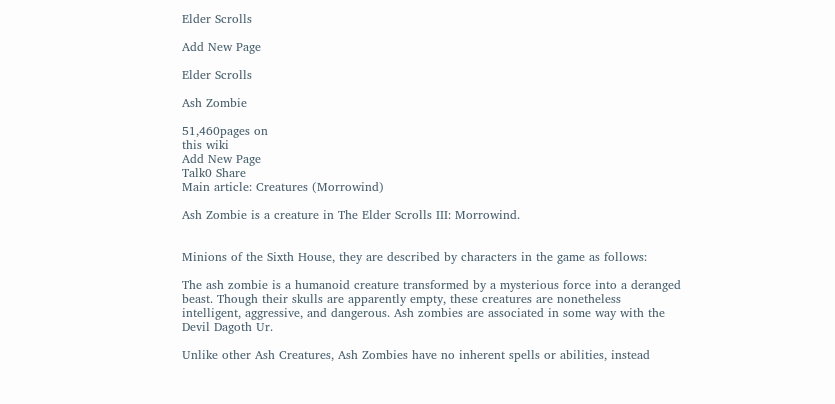Elder Scrolls

Add New Page

Elder Scrolls

Ash Zombie

51,460pages on
this wiki
Add New Page
Talk0 Share
Main article: Creatures (Morrowind)

Ash Zombie is a creature in The Elder Scrolls III: Morrowind.


Minions of the Sixth House, they are described by characters in the game as follows:

The ash zombie is a humanoid creature transformed by a mysterious force into a deranged beast. Though their skulls are apparently empty, these creatures are nonetheless intelligent, aggressive, and dangerous. Ash zombies are associated in some way with the Devil Dagoth Ur.

Unlike other Ash Creatures, Ash Zombies have no inherent spells or abilities, instead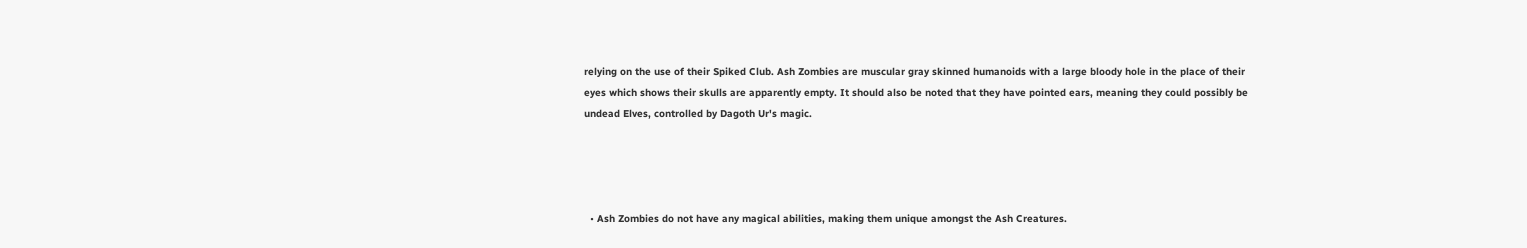relying on the use of their Spiked Club. Ash Zombies are muscular gray skinned humanoids with a large bloody hole in the place of their eyes which shows their skulls are apparently empty. It should also be noted that they have pointed ears, meaning they could possibly be undead Elves, controlled by Dagoth Ur's magic.




  • Ash Zombies do not have any magical abilities, making them unique amongst the Ash Creatures.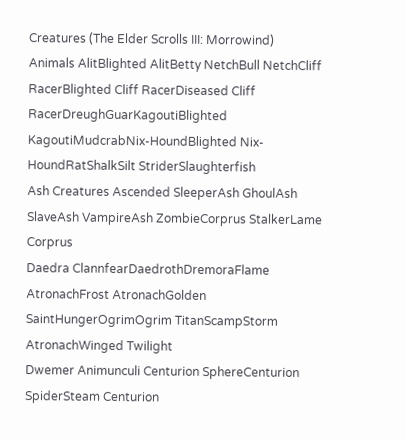Creatures (The Elder Scrolls III: Morrowind)
Animals AlitBlighted AlitBetty NetchBull NetchCliff RacerBlighted Cliff RacerDiseased Cliff RacerDreughGuarKagoutiBlighted KagoutiMudcrabNix-HoundBlighted Nix-HoundRatShalkSilt StriderSlaughterfish
Ash Creatures Ascended SleeperAsh GhoulAsh SlaveAsh VampireAsh ZombieCorprus StalkerLame Corprus
Daedra ClannfearDaedrothDremoraFlame AtronachFrost AtronachGolden SaintHungerOgrimOgrim TitanScampStorm AtronachWinged Twilight
Dwemer Animunculi Centurion SphereCenturion SpiderSteam Centurion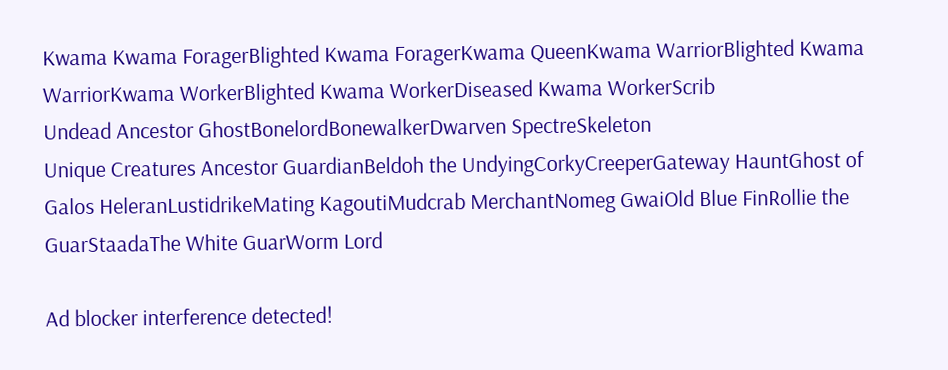Kwama Kwama ForagerBlighted Kwama ForagerKwama QueenKwama WarriorBlighted Kwama WarriorKwama WorkerBlighted Kwama WorkerDiseased Kwama WorkerScrib
Undead Ancestor GhostBonelordBonewalkerDwarven SpectreSkeleton
Unique Creatures Ancestor GuardianBeldoh the UndyingCorkyCreeperGateway HauntGhost of Galos HeleranLustidrikeMating KagoutiMudcrab MerchantNomeg GwaiOld Blue FinRollie the GuarStaadaThe White GuarWorm Lord

Ad blocker interference detected!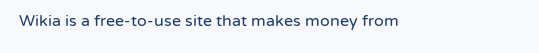Wikia is a free-to-use site that makes money from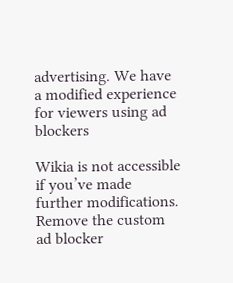advertising. We have a modified experience for viewers using ad blockers

Wikia is not accessible if you’ve made further modifications. Remove the custom ad blocker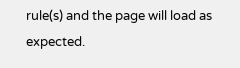rule(s) and the page will load as expected.